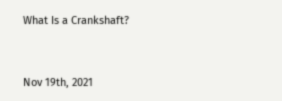What Is a Crankshaft?


Nov 19th, 2021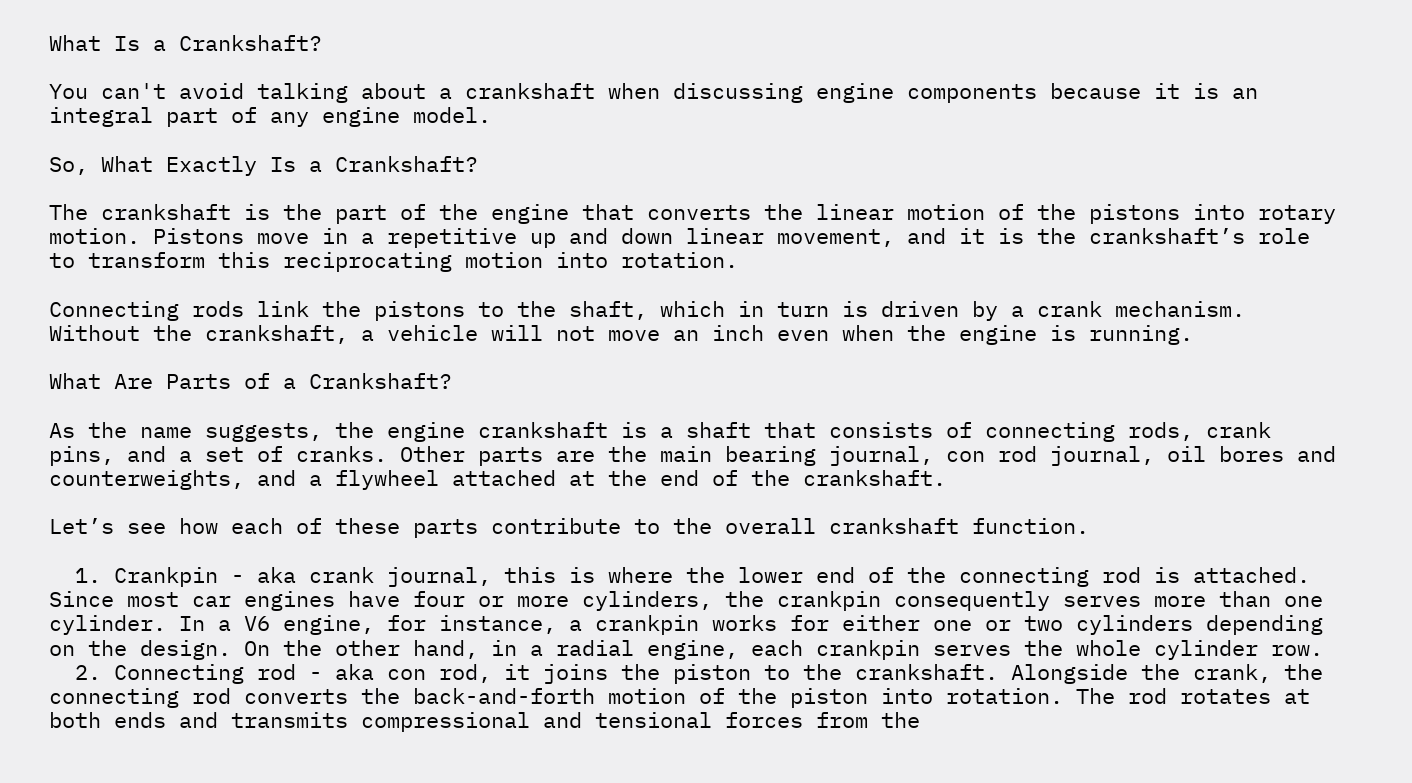What Is a Crankshaft?

You can't avoid talking about a crankshaft when discussing engine components because it is an integral part of any engine model.

So, What Exactly Is a Crankshaft?

The crankshaft is the part of the engine that converts the linear motion of the pistons into rotary motion. Pistons move in a repetitive up and down linear movement, and it is the crankshaft’s role to transform this reciprocating motion into rotation.

Connecting rods link the pistons to the shaft, which in turn is driven by a crank mechanism. Without the crankshaft, a vehicle will not move an inch even when the engine is running.

What Are Parts of a Crankshaft?

As the name suggests, the engine crankshaft is a shaft that consists of connecting rods, crank pins, and a set of cranks. Other parts are the main bearing journal, con rod journal, oil bores and counterweights, and a flywheel attached at the end of the crankshaft.

Let’s see how each of these parts contribute to the overall crankshaft function.

  1. Crankpin - aka crank journal, this is where the lower end of the connecting rod is attached. Since most car engines have four or more cylinders, the crankpin consequently serves more than one cylinder. In a V6 engine, for instance, a crankpin works for either one or two cylinders depending on the design. On the other hand, in a radial engine, each crankpin serves the whole cylinder row.
  2. Connecting rod - aka con rod, it joins the piston to the crankshaft. Alongside the crank, the connecting rod converts the back-and-forth motion of the piston into rotation. The rod rotates at both ends and transmits compressional and tensional forces from the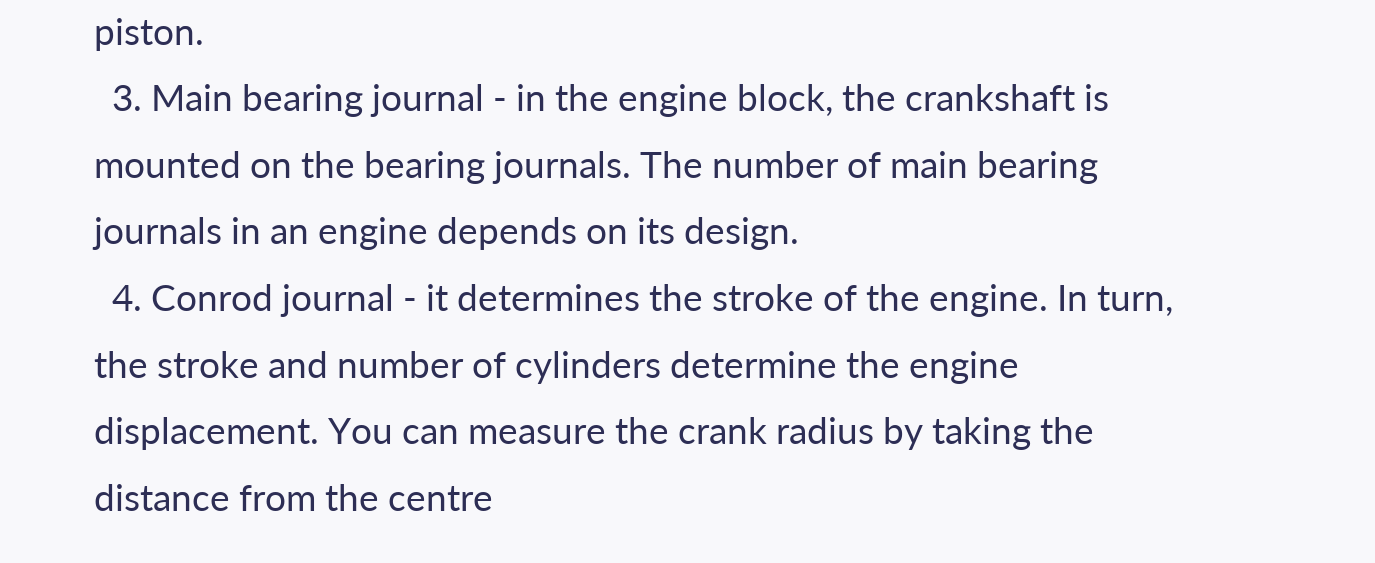piston.
  3. Main bearing journal - in the engine block, the crankshaft is mounted on the bearing journals. The number of main bearing journals in an engine depends on its design.
  4. Conrod journal - it determines the stroke of the engine. In turn, the stroke and number of cylinders determine the engine displacement. You can measure the crank radius by taking the distance from the centre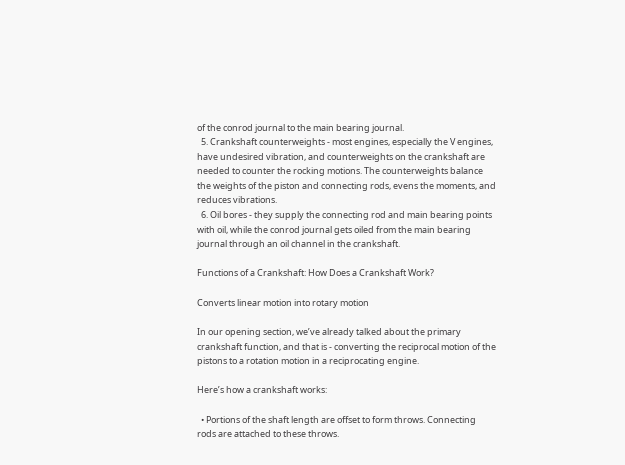of the conrod journal to the main bearing journal.
  5. Crankshaft counterweights - most engines, especially the V engines, have undesired vibration, and counterweights on the crankshaft are needed to counter the rocking motions. The counterweights balance the weights of the piston and connecting rods, evens the moments, and reduces vibrations.
  6. Oil bores - they supply the connecting rod and main bearing points with oil, while the conrod journal gets oiled from the main bearing journal through an oil channel in the crankshaft.

Functions of a Crankshaft: How Does a Crankshaft Work?

Converts linear motion into rotary motion

In our opening section, we’ve already talked about the primary crankshaft function, and that is - converting the reciprocal motion of the pistons to a rotation motion in a reciprocating engine.

Here’s how a crankshaft works:

  • Portions of the shaft length are offset to form throws. Connecting rods are attached to these throws.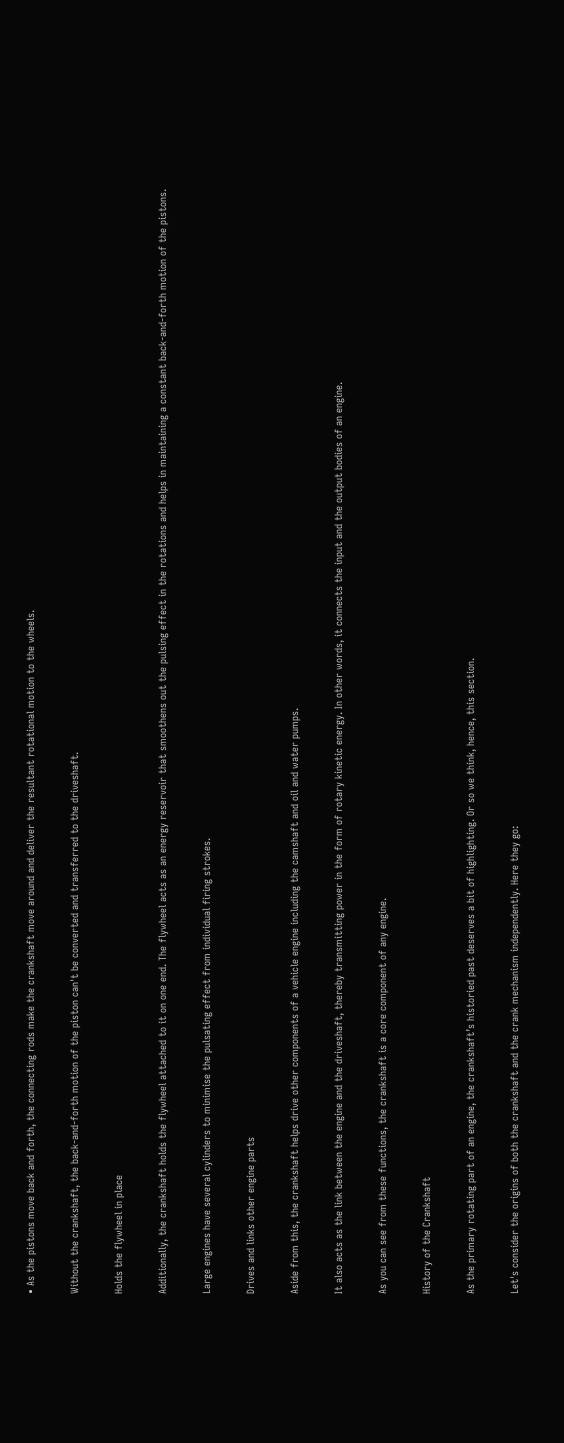• As the pistons move back and forth, the connecting rods make the crankshaft move around and deliver the resultant rotational motion to the wheels.

Without the crankshaft, the back-and-forth motion of the piston can't be converted and transferred to the driveshaft.

Holds the flywheel in place

Additionally, the crankshaft holds the flywheel attached to it on one end. The flywheel acts as an energy reservoir that smoothens out the pulsing effect in the rotations and helps in maintaining a constant back-and-forth motion of the pistons.

Large engines have several cylinders to minimise the pulsating effect from individual firing strokes.

Drives and links other engine parts

Aside from this, the crankshaft helps drive other components of a vehicle engine including the camshaft and oil and water pumps.

It also acts as the link between the engine and the driveshaft, thereby transmitting power in the form of rotary kinetic energy. In other words, it connects the input and the output bodies of an engine.

As you can see from these functions, the crankshaft is a core component of any engine.

History of the Crankshaft

As the primary rotating part of an engine, the crankshaft’s historied past deserves a bit of highlighting. Or so we think, hence, this section.

Let's consider the origins of both the crankshaft and the crank mechanism independently. Here they go: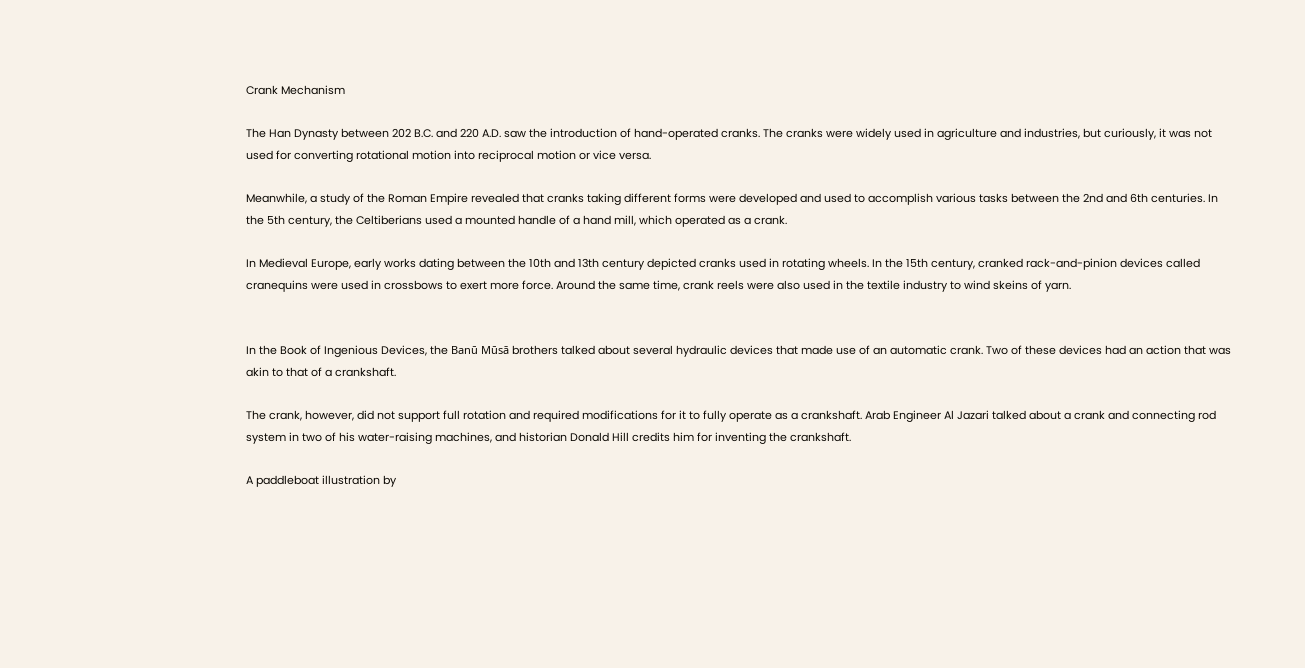Crank Mechanism

The Han Dynasty between 202 B.C. and 220 A.D. saw the introduction of hand-operated cranks. The cranks were widely used in agriculture and industries, but curiously, it was not used for converting rotational motion into reciprocal motion or vice versa.

Meanwhile, a study of the Roman Empire revealed that cranks taking different forms were developed and used to accomplish various tasks between the 2nd and 6th centuries. In the 5th century, the Celtiberians used a mounted handle of a hand mill, which operated as a crank.

In Medieval Europe, early works dating between the 10th and 13th century depicted cranks used in rotating wheels. In the 15th century, cranked rack-and-pinion devices called cranequins were used in crossbows to exert more force. Around the same time, crank reels were also used in the textile industry to wind skeins of yarn.


In the Book of Ingenious Devices, the Banū Mūsā brothers talked about several hydraulic devices that made use of an automatic crank. Two of these devices had an action that was akin to that of a crankshaft.

The crank, however, did not support full rotation and required modifications for it to fully operate as a crankshaft. Arab Engineer Al Jazari talked about a crank and connecting rod system in two of his water-raising machines, and historian Donald Hill credits him for inventing the crankshaft.

A paddleboat illustration by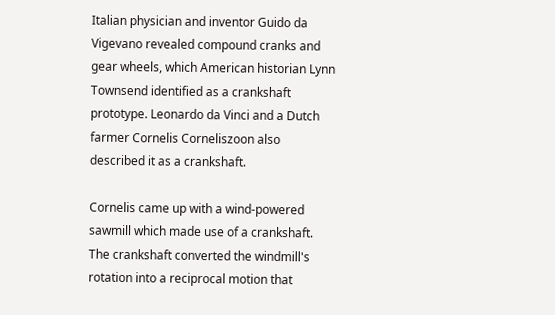Italian physician and inventor Guido da Vigevano revealed compound cranks and gear wheels, which American historian Lynn Townsend identified as a crankshaft prototype. Leonardo da Vinci and a Dutch farmer Cornelis Corneliszoon also described it as a crankshaft.

Cornelis came up with a wind-powered sawmill which made use of a crankshaft. The crankshaft converted the windmill's rotation into a reciprocal motion that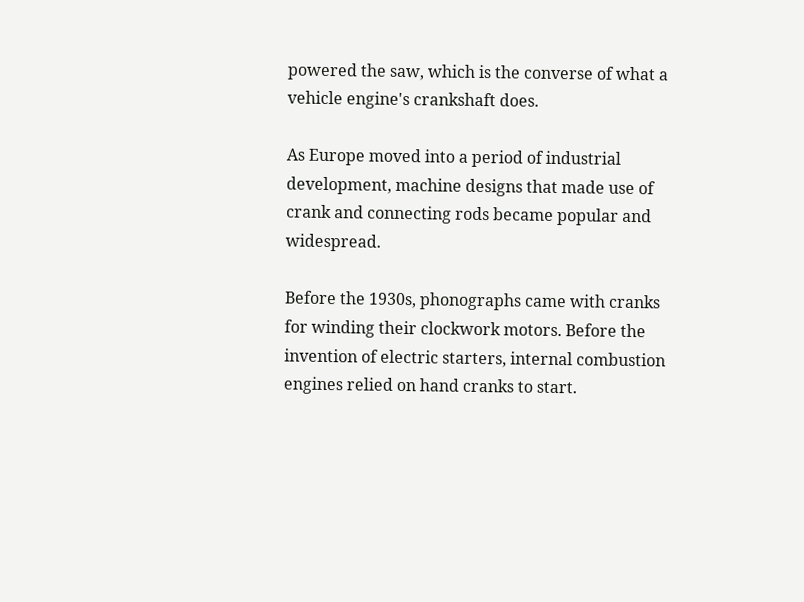powered the saw, which is the converse of what a vehicle engine's crankshaft does.

As Europe moved into a period of industrial development, machine designs that made use of crank and connecting rods became popular and widespread.

Before the 1930s, phonographs came with cranks for winding their clockwork motors. Before the invention of electric starters, internal combustion engines relied on hand cranks to start.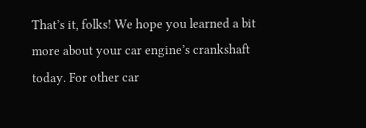That’s it, folks! We hope you learned a bit more about your car engine’s crankshaft today. For other car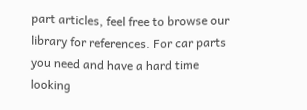part articles, feel free to browse our library for references. For car parts you need and have a hard time looking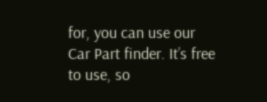for, you can use our Car Part finder. It’s free to use, so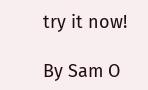try it now!

By Sam O